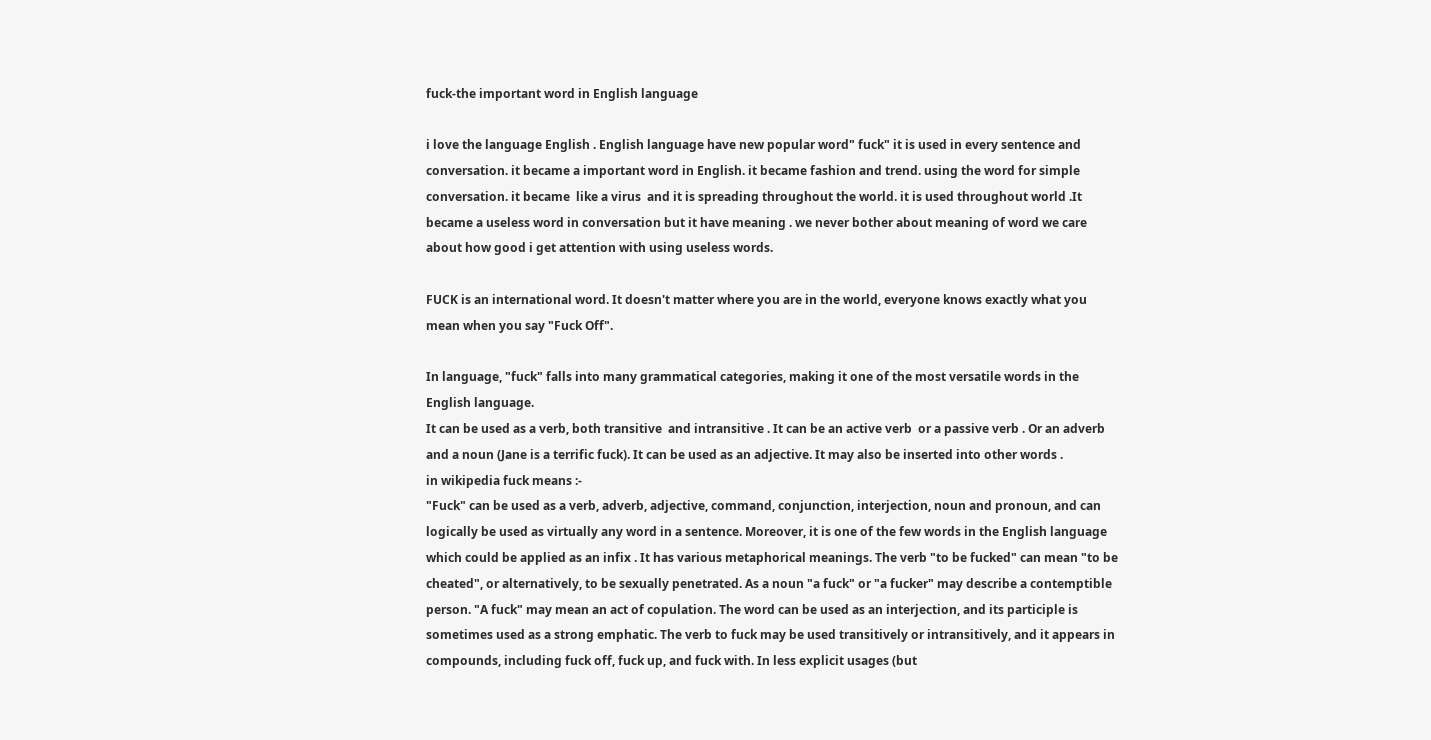fuck-the important word in English language

i love the language English . English language have new popular word" fuck" it is used in every sentence and conversation. it became a important word in English. it became fashion and trend. using the word for simple conversation. it became  like a virus  and it is spreading throughout the world. it is used throughout world .It became a useless word in conversation but it have meaning . we never bother about meaning of word we care about how good i get attention with using useless words.

FUCK is an international word. It doesn't matter where you are in the world, everyone knows exactly what you mean when you say "Fuck Off".

In language, "fuck" falls into many grammatical categories, making it one of the most versatile words in the English language.
It can be used as a verb, both transitive  and intransitive . It can be an active verb  or a passive verb . Or an adverb and a noun (Jane is a terrific fuck). It can be used as an adjective. It may also be inserted into other words .
in wikipedia fuck means :-
"Fuck" can be used as a verb, adverb, adjective, command, conjunction, interjection, noun and pronoun, and can logically be used as virtually any word in a sentence. Moreover, it is one of the few words in the English language which could be applied as an infix . It has various metaphorical meanings. The verb "to be fucked" can mean "to be cheated", or alternatively, to be sexually penetrated. As a noun "a fuck" or "a fucker" may describe a contemptible person. "A fuck" may mean an act of copulation. The word can be used as an interjection, and its participle is sometimes used as a strong emphatic. The verb to fuck may be used transitively or intransitively, and it appears in compounds, including fuck off, fuck up, and fuck with. In less explicit usages (but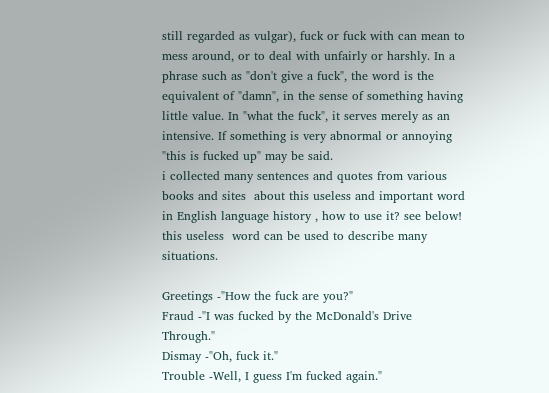still regarded as vulgar), fuck or fuck with can mean to mess around, or to deal with unfairly or harshly. In a phrase such as "don't give a fuck", the word is the equivalent of "damn", in the sense of something having little value. In "what the fuck", it serves merely as an intensive. If something is very abnormal or annoying "this is fucked up" may be said.
i collected many sentences and quotes from various books and sites  about this useless and important word in English language history , how to use it? see below!
this useless  word can be used to describe many situations.

Greetings -"How the fuck are you?"
Fraud -"I was fucked by the McDonald's Drive Through."
Dismay -"Oh, fuck it."
Trouble -Well, I guess I'm fucked again."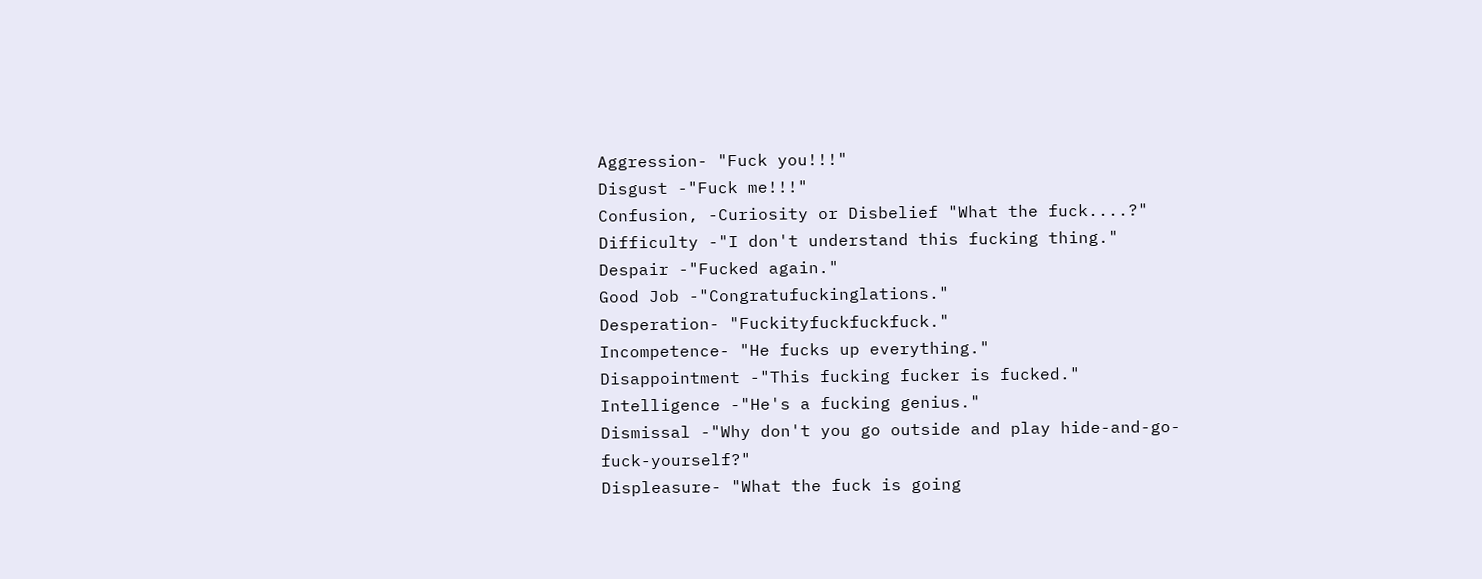Aggression- "Fuck you!!!"
Disgust -"Fuck me!!!"
Confusion, -Curiosity or Disbelief "What the fuck....?"
Difficulty -"I don't understand this fucking thing."
Despair -"Fucked again."
Good Job -"Congratufuckinglations."
Desperation- "Fuckityfuckfuckfuck."
Incompetence- "He fucks up everything."
Disappointment -"This fucking fucker is fucked."
Intelligence -"He's a fucking genius."
Dismissal -"Why don't you go outside and play hide-and-go-fuck-yourself?"
Displeasure- "What the fuck is going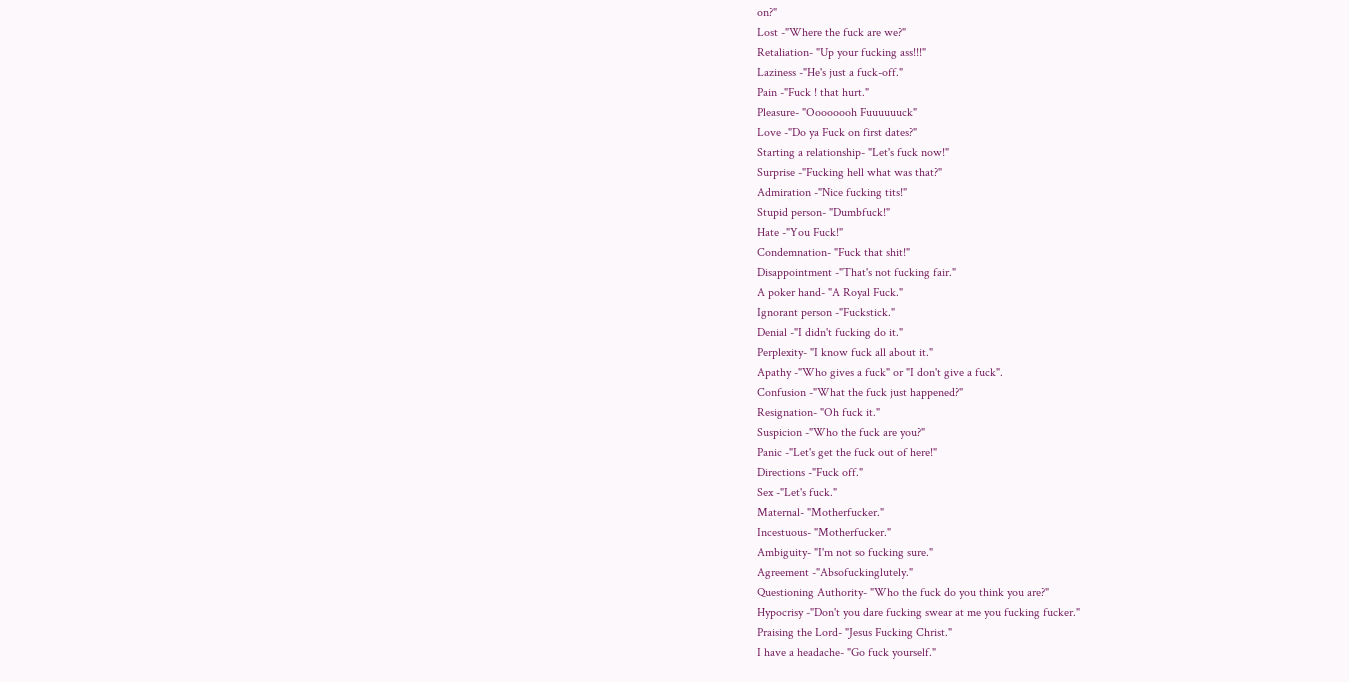on?"
Lost -"Where the fuck are we?"
Retaliation- "Up your fucking ass!!!"
Laziness -"He's just a fuck-off."
Pain -"Fuck ! that hurt."
Pleasure- "Oooooooh Fuuuuuuck"
Love -"Do ya Fuck on first dates?"
Starting a relationship- "Let's fuck now!"
Surprise -"Fucking hell what was that?"
Admiration -"Nice fucking tits!"
Stupid person- "Dumbfuck!"
Hate -"You Fuck!"
Condemnation- "Fuck that shit!"
Disappointment -"That's not fucking fair."
A poker hand- "A Royal Fuck."
Ignorant person -"Fuckstick."
Denial -"I didn't fucking do it."
Perplexity- "I know fuck all about it."
Apathy -"Who gives a fuck" or "I don't give a fuck".
Confusion -"What the fuck just happened?"
Resignation- "Oh fuck it."
Suspicion -"Who the fuck are you?"
Panic -"Let's get the fuck out of here!"
Directions -"Fuck off."
Sex -"Let's fuck."
Maternal- "Motherfucker."
Incestuous- "Motherfucker."
Ambiguity- "I'm not so fucking sure."
Agreement -"Absofuckinglutely."
Questioning Authority- "Who the fuck do you think you are?"
Hypocrisy -"Don't you dare fucking swear at me you fucking fucker."
Praising the Lord- "Jesus Fucking Christ."
I have a headache- "Go fuck yourself."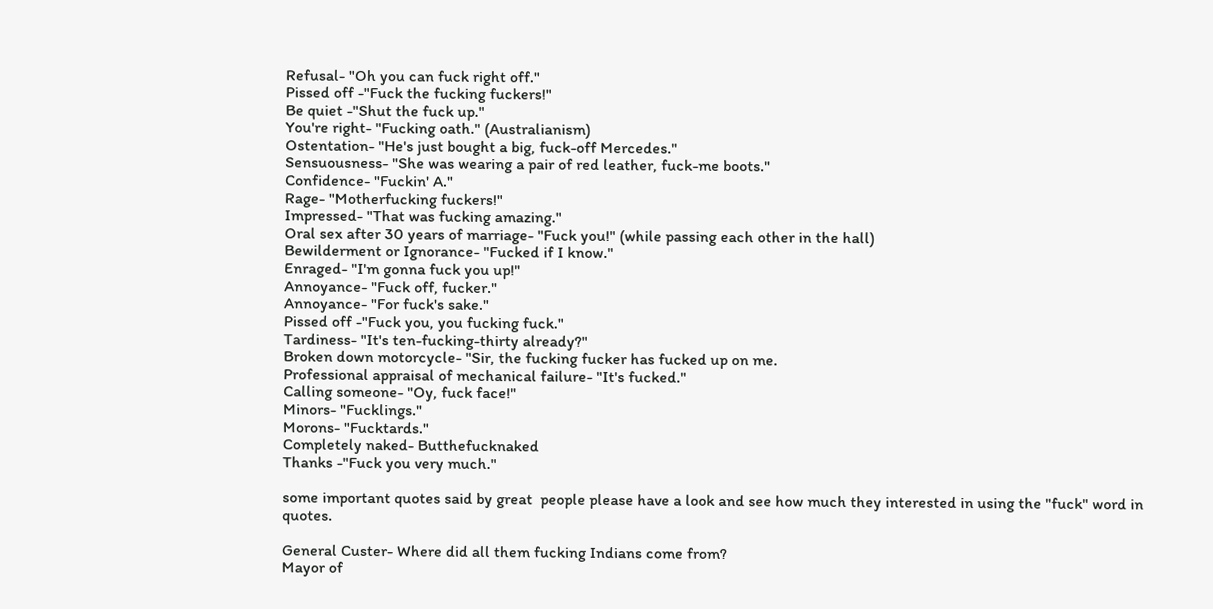Refusal- "Oh you can fuck right off."
Pissed off -"Fuck the fucking fuckers!"
Be quiet -"Shut the fuck up."
You're right- "Fucking oath." (Australianism)
Ostentation- "He's just bought a big, fuck-off Mercedes."
Sensuousness- "She was wearing a pair of red leather, fuck-me boots."
Confidence- "Fuckin' A."
Rage- "Motherfucking fuckers!"
Impressed- "That was fucking amazing."
Oral sex after 30 years of marriage- "Fuck you!" (while passing each other in the hall)
Bewilderment or Ignorance- "Fucked if I know."
Enraged- "I'm gonna fuck you up!"
Annoyance- "Fuck off, fucker."
Annoyance- "For fuck's sake."
Pissed off -"Fuck you, you fucking fuck."
Tardiness- "It's ten-fucking-thirty already?"
Broken down motorcycle- "Sir, the fucking fucker has fucked up on me.
Professional appraisal of mechanical failure- "It's fucked."
Calling someone- "Oy, fuck face!"
Minors- "Fucklings."
Morons- "Fucktards."
Completely naked- Butthefucknaked
Thanks -"Fuck you very much."

some important quotes said by great  people please have a look and see how much they interested in using the "fuck" word in quotes.

General Custer- Where did all them fucking Indians come from?
Mayor of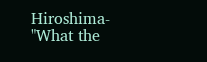Hiroshima- "What the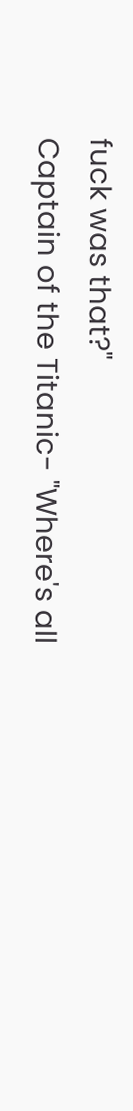fuck was that?"
Captain of the Titanic- "Where's all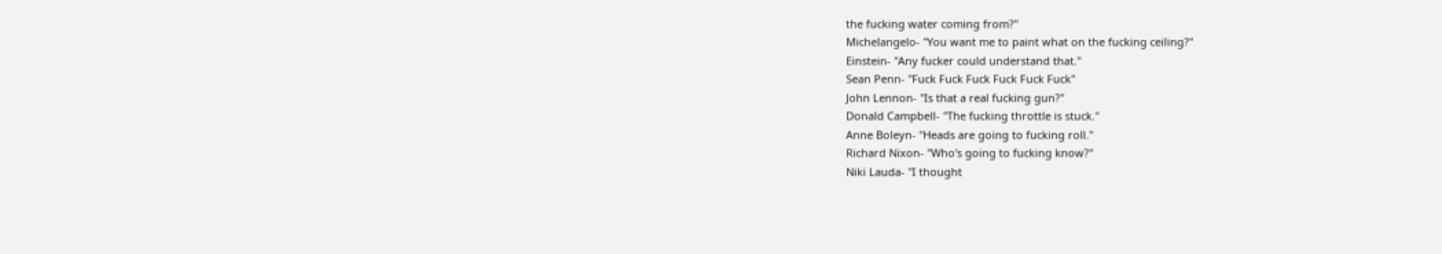the fucking water coming from?"
Michelangelo- "You want me to paint what on the fucking ceiling?"
Einstein- "Any fucker could understand that."
Sean Penn- "Fuck Fuck Fuck Fuck Fuck Fuck"
John Lennon- "Is that a real fucking gun?"
Donald Campbell- "The fucking throttle is stuck."
Anne Boleyn- "Heads are going to fucking roll."
Richard Nixon- "Who's going to fucking know?"
Niki Lauda- "I thought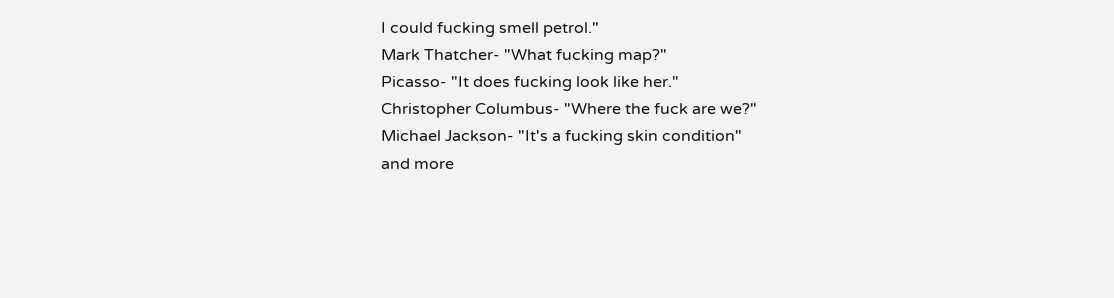I could fucking smell petrol."
Mark Thatcher- "What fucking map?"
Picasso- "It does fucking look like her."
Christopher Columbus- "Where the fuck are we?"
Michael Jackson- "It's a fucking skin condition"
and more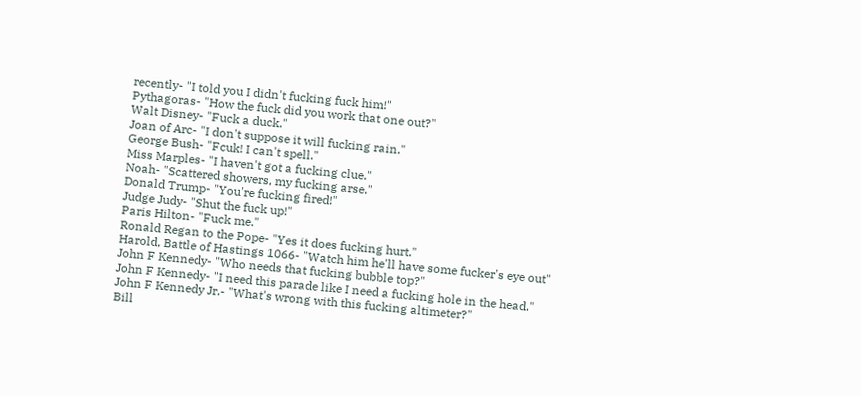recently- "I told you I didn't fucking fuck him!"
Pythagoras- "How the fuck did you work that one out?"
Walt Disney- "Fuck a duck."
Joan of Arc- "I don't suppose it will fucking rain."
George Bush- "Fcuk! I can't spell."
Miss Marples- "I haven't got a fucking clue."
Noah- "Scattered showers, my fucking arse."
Donald Trump- "You're fucking fired!"
Judge Judy- "Shut the fuck up!"
Paris Hilton- "Fuck me."
Ronald Regan to the Pope- "Yes it does fucking hurt."
Harold, Battle of Hastings 1066- "Watch him he'll have some fucker's eye out"
John F Kennedy- "Who needs that fucking bubble top?"
John F Kennedy- "I need this parade like I need a fucking hole in the head."
John F Kennedy Jr.- "What's wrong with this fucking altimeter?"
Bill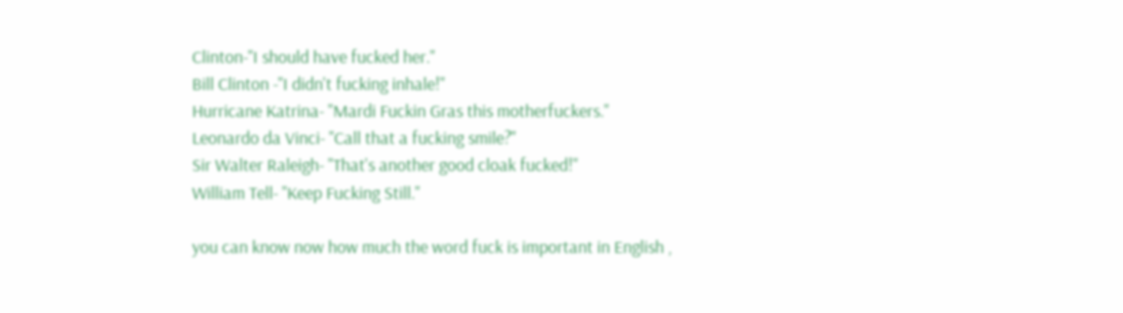Clinton-"I should have fucked her."
Bill Clinton -"I didn't fucking inhale!"
Hurricane Katrina- "Mardi Fuckin Gras this motherfuckers."
Leonardo da Vinci- "Call that a fucking smile?"
Sir Walter Raleigh- "That's another good cloak fucked!"
William Tell- "Keep Fucking Still."

you can know now how much the word fuck is important in English ,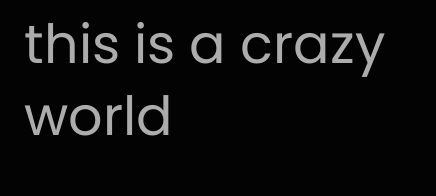this is a crazy world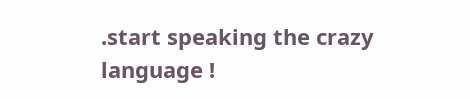.start speaking the crazy language !